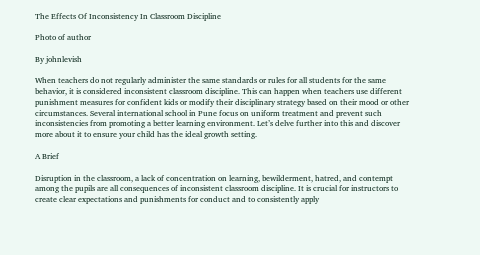The Effects Of Inconsistency In Classroom Discipline

Photo of author

By johnlevish

When teachers do not regularly administer the same standards or rules for all students for the same behavior, it is considered inconsistent classroom discipline. This can happen when teachers use different punishment measures for confident kids or modify their disciplinary strategy based on their mood or other circumstances. Several international school in Pune focus on uniform treatment and prevent such inconsistencies from promoting a better learning environment. Let’s delve further into this and discover more about it to ensure your child has the ideal growth setting.

A Brief

Disruption in the classroom, a lack of concentration on learning, bewilderment, hatred, and contempt among the pupils are all consequences of inconsistent classroom discipline. It is crucial for instructors to create clear expectations and punishments for conduct and to consistently apply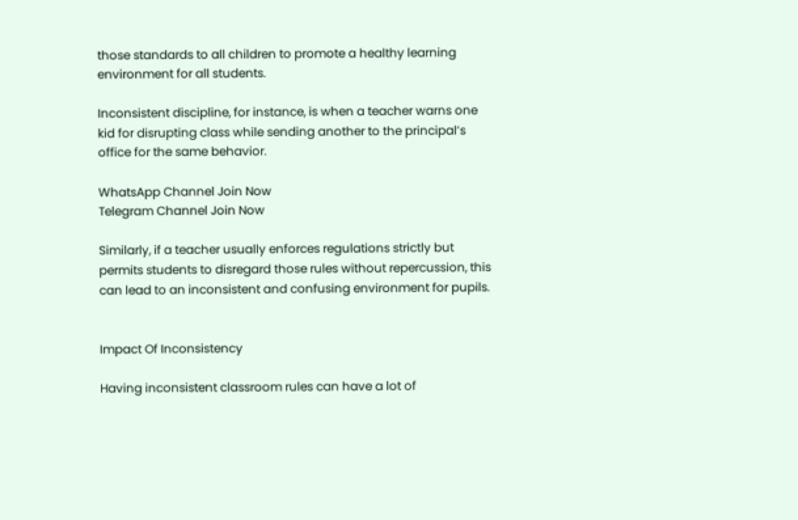those standards to all children to promote a healthy learning environment for all students.

Inconsistent discipline, for instance, is when a teacher warns one kid for disrupting class while sending another to the principal’s office for the same behavior.

WhatsApp Channel Join Now
Telegram Channel Join Now

Similarly, if a teacher usually enforces regulations strictly but permits students to disregard those rules without repercussion, this can lead to an inconsistent and confusing environment for pupils.


Impact Of Inconsistency

Having inconsistent classroom rules can have a lot of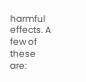harmful effects. A few of these are: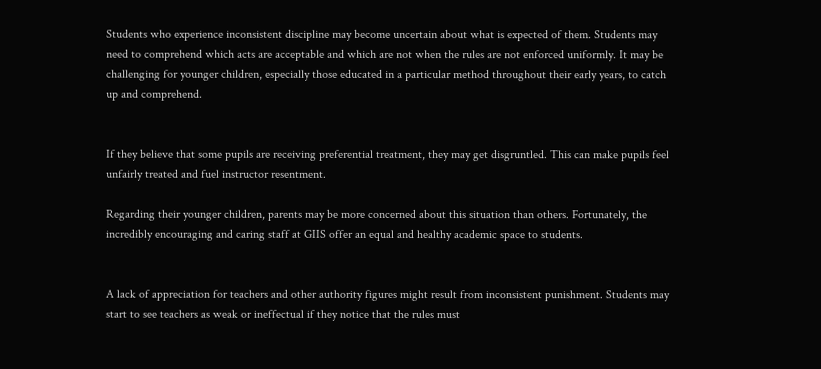Students who experience inconsistent discipline may become uncertain about what is expected of them. Students may need to comprehend which acts are acceptable and which are not when the rules are not enforced uniformly. It may be challenging for younger children, especially those educated in a particular method throughout their early years, to catch up and comprehend.


If they believe that some pupils are receiving preferential treatment, they may get disgruntled. This can make pupils feel unfairly treated and fuel instructor resentment.

Regarding their younger children, parents may be more concerned about this situation than others. Fortunately, the incredibly encouraging and caring staff at GIIS offer an equal and healthy academic space to students.


A lack of appreciation for teachers and other authority figures might result from inconsistent punishment. Students may start to see teachers as weak or ineffectual if they notice that the rules must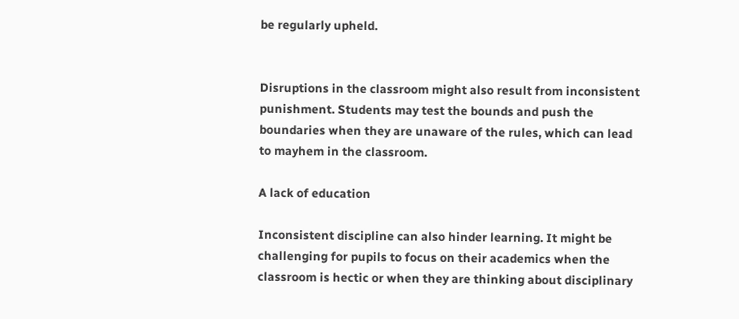be regularly upheld.


Disruptions in the classroom might also result from inconsistent punishment. Students may test the bounds and push the boundaries when they are unaware of the rules, which can lead to mayhem in the classroom.

A lack of education

Inconsistent discipline can also hinder learning. It might be challenging for pupils to focus on their academics when the classroom is hectic or when they are thinking about disciplinary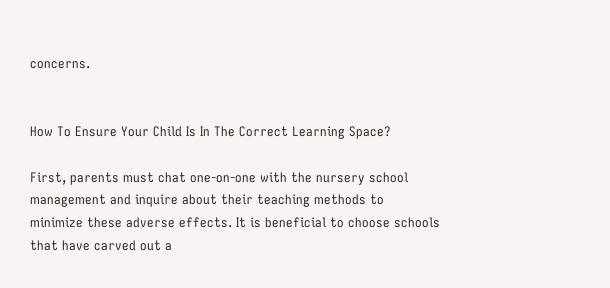concerns.


How To Ensure Your Child Is In The Correct Learning Space?

First, parents must chat one-on-one with the nursery school management and inquire about their teaching methods to minimize these adverse effects. It is beneficial to choose schools that have carved out a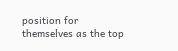position for themselves as the top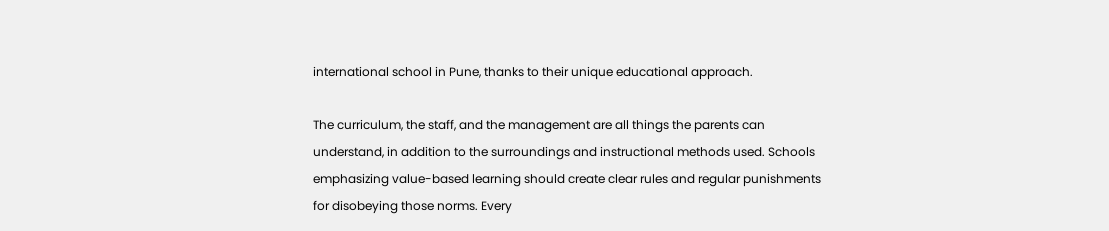international school in Pune, thanks to their unique educational approach.

The curriculum, the staff, and the management are all things the parents can understand, in addition to the surroundings and instructional methods used. Schools emphasizing value-based learning should create clear rules and regular punishments for disobeying those norms. Every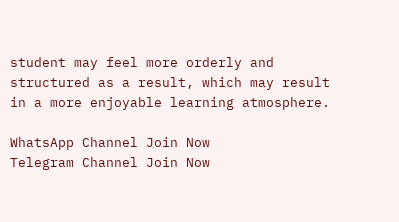student may feel more orderly and structured as a result, which may result in a more enjoyable learning atmosphere.

WhatsApp Channel Join Now
Telegram Channel Join Now